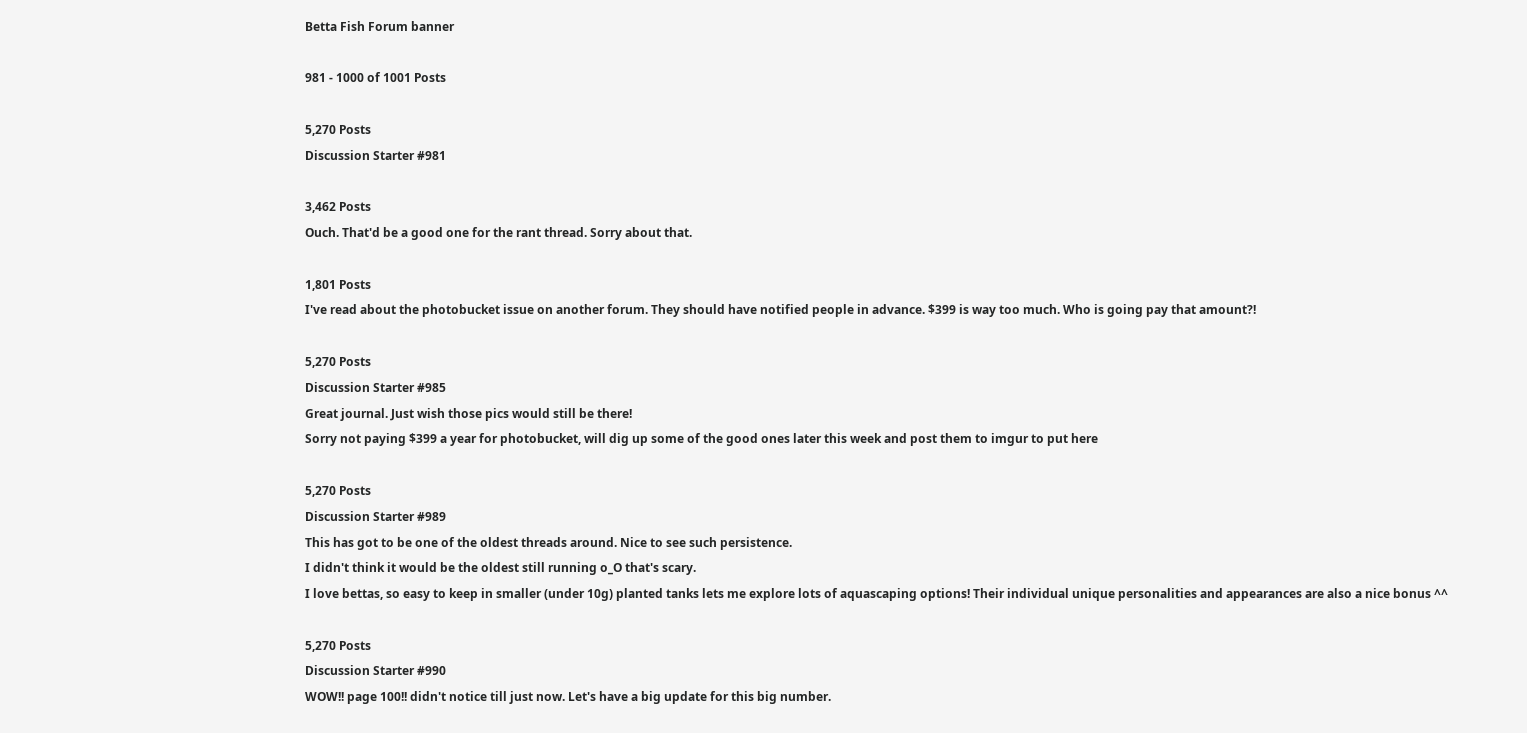Betta Fish Forum banner

981 - 1000 of 1001 Posts

5,270 Posts
Discussion Starter #981

3,462 Posts
Ouch. That'd be a good one for the rant thread. Sorry about that.

1,801 Posts
I've read about the photobucket issue on another forum. They should have notified people in advance. $399 is way too much. Who is going pay that amount?!

5,270 Posts
Discussion Starter #985
Great journal. Just wish those pics would still be there!
Sorry not paying $399 a year for photobucket, will dig up some of the good ones later this week and post them to imgur to put here

5,270 Posts
Discussion Starter #989
This has got to be one of the oldest threads around. Nice to see such persistence.
I didn't think it would be the oldest still running o_O that's scary.
I love bettas, so easy to keep in smaller (under 10g) planted tanks lets me explore lots of aquascaping options! Their individual unique personalities and appearances are also a nice bonus ^^

5,270 Posts
Discussion Starter #990
WOW!! page 100!! didn't notice till just now. Let's have a big update for this big number.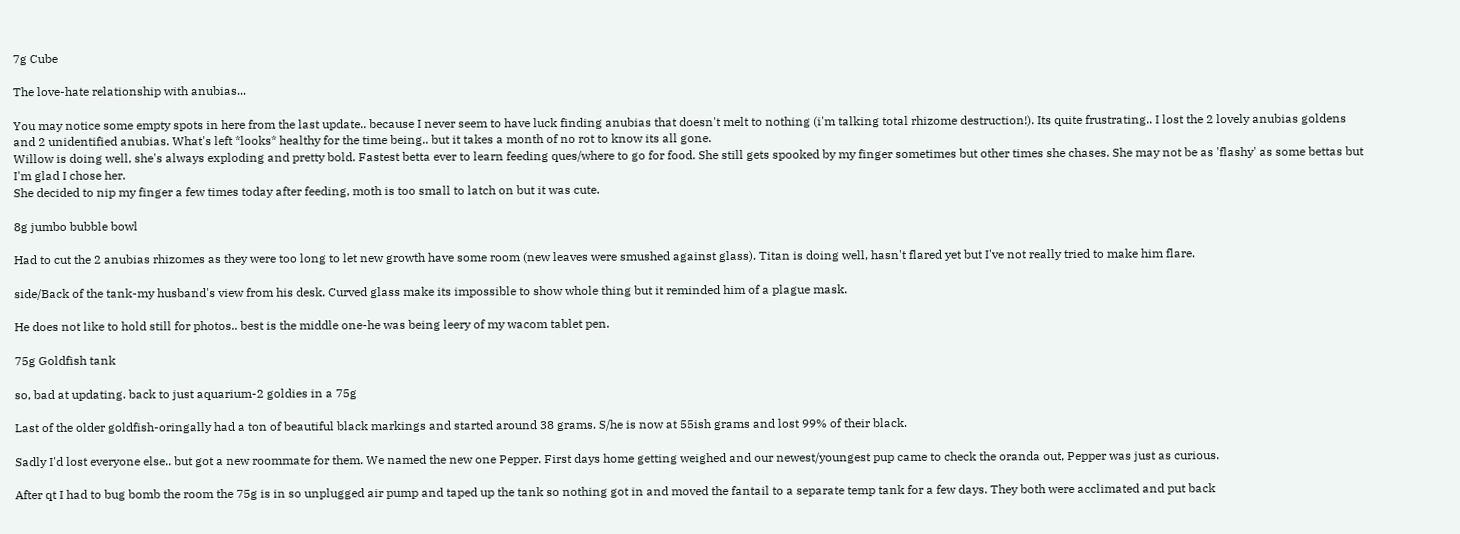7g Cube

The love-hate relationship with anubias...

You may notice some empty spots in here from the last update.. because I never seem to have luck finding anubias that doesn't melt to nothing (i'm talking total rhizome destruction!). Its quite frustrating.. I lost the 2 lovely anubias goldens and 2 unidentified anubias. What's left *looks* healthy for the time being.. but it takes a month of no rot to know its all gone.
Willow is doing well, she's always exploding and pretty bold. Fastest betta ever to learn feeding ques/where to go for food. She still gets spooked by my finger sometimes but other times she chases. She may not be as 'flashy' as some bettas but I'm glad I chose her.
She decided to nip my finger a few times today after feeding, moth is too small to latch on but it was cute.

8g jumbo bubble bowl

Had to cut the 2 anubias rhizomes as they were too long to let new growth have some room (new leaves were smushed against glass). Titan is doing well, hasn't flared yet but I've not really tried to make him flare.

side/Back of the tank-my husband's view from his desk. Curved glass make its impossible to show whole thing but it reminded him of a plague mask.

He does not like to hold still for photos.. best is the middle one-he was being leery of my wacom tablet pen.

75g Goldfish tank

so, bad at updating. back to just aquarium-2 goldies in a 75g

Last of the older goldfish-oringally had a ton of beautiful black markings and started around 38 grams. S/he is now at 55ish grams and lost 99% of their black.

Sadly I'd lost everyone else.. but got a new roommate for them. We named the new one Pepper. First days home getting weighed and our newest/youngest pup came to check the oranda out, Pepper was just as curious.

After qt I had to bug bomb the room the 75g is in so unplugged air pump and taped up the tank so nothing got in and moved the fantail to a separate temp tank for a few days. They both were acclimated and put back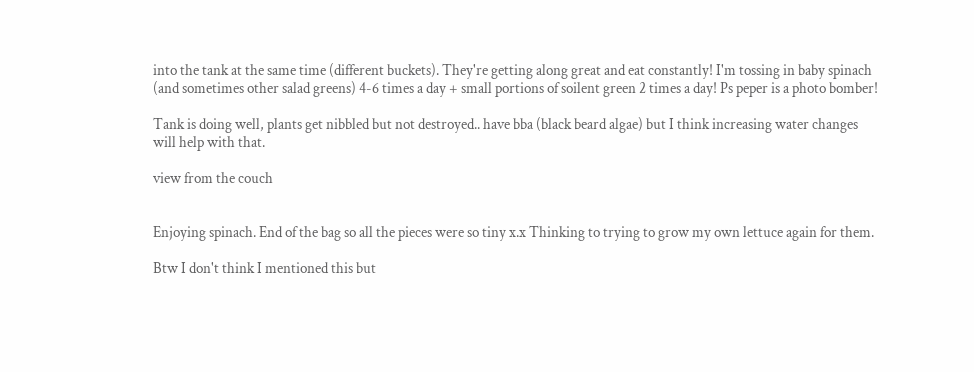into the tank at the same time (different buckets). They're getting along great and eat constantly! I'm tossing in baby spinach (and sometimes other salad greens) 4-6 times a day + small portions of soilent green 2 times a day! Ps peper is a photo bomber!

Tank is doing well, plants get nibbled but not destroyed.. have bba (black beard algae) but I think increasing water changes will help with that.

view from the couch


Enjoying spinach. End of the bag so all the pieces were so tiny x.x Thinking to trying to grow my own lettuce again for them.

Btw I don't think I mentioned this but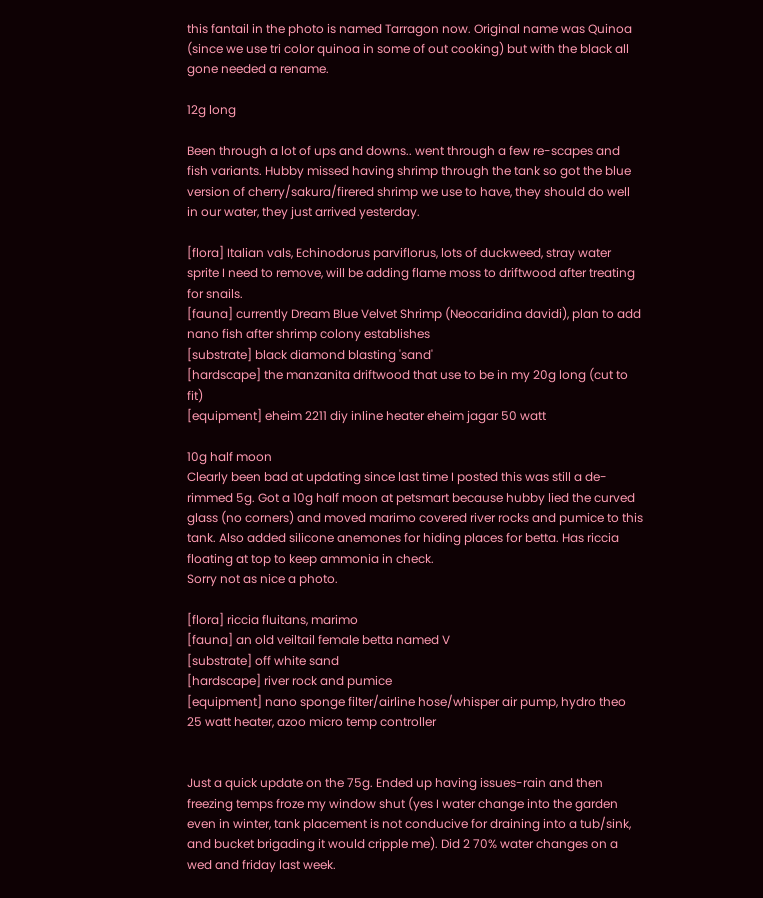this fantail in the photo is named Tarragon now. Original name was Quinoa (since we use tri color quinoa in some of out cooking) but with the black all gone needed a rename.

12g long

Been through a lot of ups and downs.. went through a few re-scapes and fish variants. Hubby missed having shrimp through the tank so got the blue version of cherry/sakura/firered shrimp we use to have, they should do well in our water, they just arrived yesterday.

[flora] Italian vals, Echinodorus parviflorus, lots of duckweed, stray water sprite I need to remove, will be adding flame moss to driftwood after treating for snails.
[fauna] currently Dream Blue Velvet Shrimp (Neocaridina davidi), plan to add nano fish after shrimp colony establishes
[substrate] black diamond blasting 'sand'
[hardscape] the manzanita driftwood that use to be in my 20g long (cut to fit)
[equipment] eheim 2211 diy inline heater eheim jagar 50 watt

10g half moon
Clearly been bad at updating since last time I posted this was still a de-rimmed 5g. Got a 10g half moon at petsmart because hubby lied the curved glass (no corners) and moved marimo covered river rocks and pumice to this tank. Also added silicone anemones for hiding places for betta. Has riccia floating at top to keep ammonia in check.
Sorry not as nice a photo.

[flora] riccia fluitans, marimo
[fauna] an old veiltail female betta named V
[substrate] off white sand
[hardscape] river rock and pumice
[equipment] nano sponge filter/airline hose/whisper air pump, hydro theo 25 watt heater, azoo micro temp controller


Just a quick update on the 75g. Ended up having issues-rain and then freezing temps froze my window shut (yes I water change into the garden even in winter, tank placement is not conducive for draining into a tub/sink, and bucket brigading it would cripple me). Did 2 70% water changes on a wed and friday last week.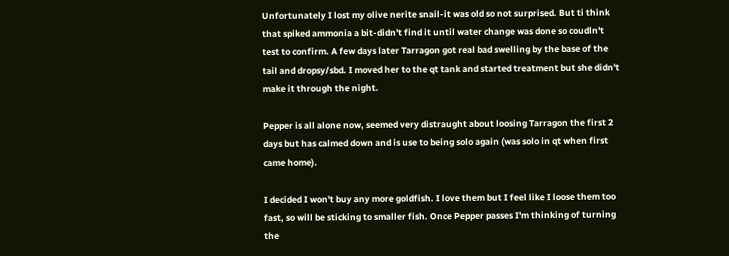Unfortunately I lost my olive nerite snail-it was old so not surprised. But ti think that spiked ammonia a bit-didn't find it until water change was done so coudln't test to confirm. A few days later Tarragon got real bad swelling by the base of the tail and dropsy/sbd. I moved her to the qt tank and started treatment but she didn't make it through the night.

Pepper is all alone now, seemed very distraught about loosing Tarragon the first 2 days but has calmed down and is use to being solo again (was solo in qt when first came home).

I decided I won't buy any more goldfish. I love them but I feel like I loose them too fast, so will be sticking to smaller fish. Once Pepper passes I'm thinking of turning the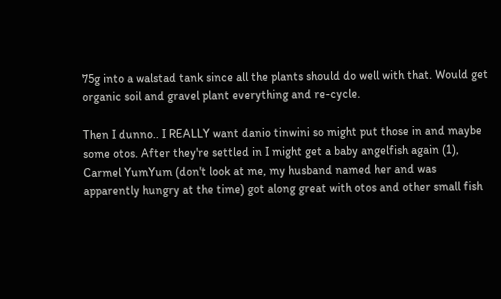75g into a walstad tank since all the plants should do well with that. Would get organic soil and gravel plant everything and re-cycle.

Then I dunno.. I REALLY want danio tinwini so might put those in and maybe some otos. After they're settled in I might get a baby angelfish again (1), Carmel YumYum (don't look at me, my husband named her and was apparently hungry at the time) got along great with otos and other small fish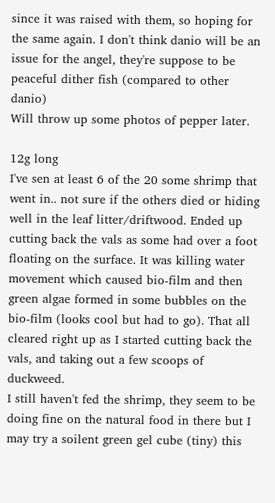since it was raised with them, so hoping for the same again. I don't think danio will be an issue for the angel, they're suppose to be peaceful dither fish (compared to other danio)
Will throw up some photos of pepper later.

12g long
I've sen at least 6 of the 20 some shrimp that went in.. not sure if the others died or hiding well in the leaf litter/driftwood. Ended up cutting back the vals as some had over a foot floating on the surface. It was killing water movement which caused bio-film and then green algae formed in some bubbles on the bio-film (looks cool but had to go). That all cleared right up as I started cutting back the vals, and taking out a few scoops of duckweed.
I still haven't fed the shrimp, they seem to be doing fine on the natural food in there but I may try a soilent green gel cube (tiny) this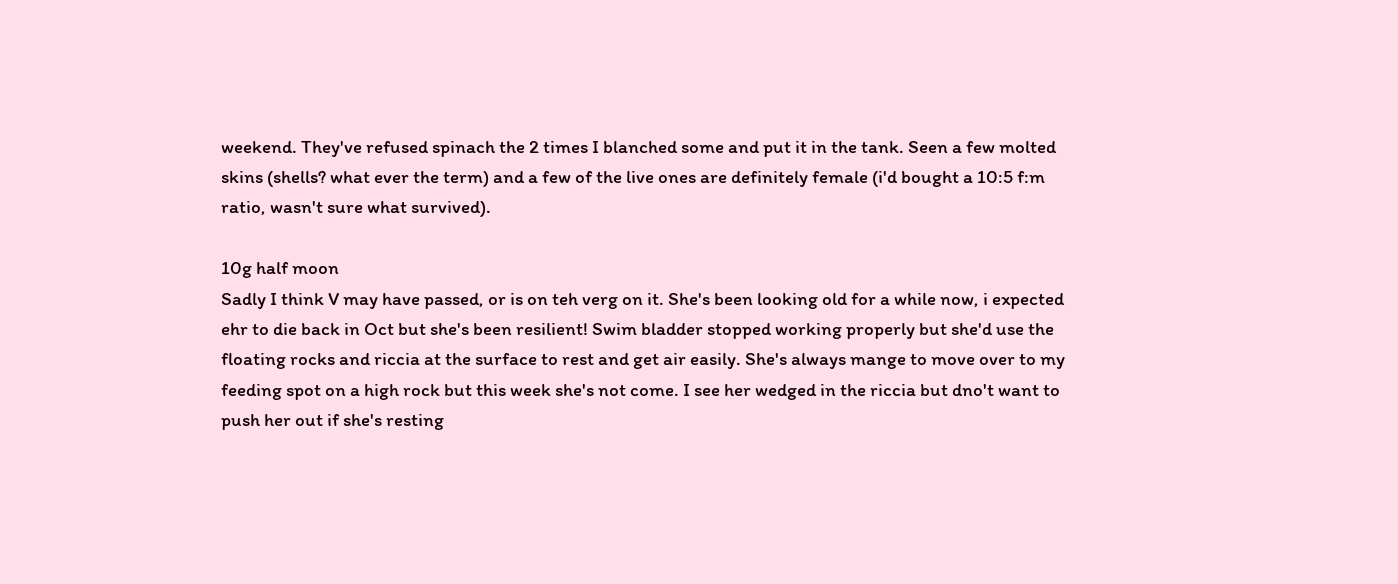weekend. They've refused spinach the 2 times I blanched some and put it in the tank. Seen a few molted skins (shells? what ever the term) and a few of the live ones are definitely female (i'd bought a 10:5 f:m ratio, wasn't sure what survived).

10g half moon
Sadly I think V may have passed, or is on teh verg on it. She's been looking old for a while now, i expected ehr to die back in Oct but she's been resilient! Swim bladder stopped working properly but she'd use the floating rocks and riccia at the surface to rest and get air easily. She's always mange to move over to my feeding spot on a high rock but this week she's not come. I see her wedged in the riccia but dno't want to push her out if she's resting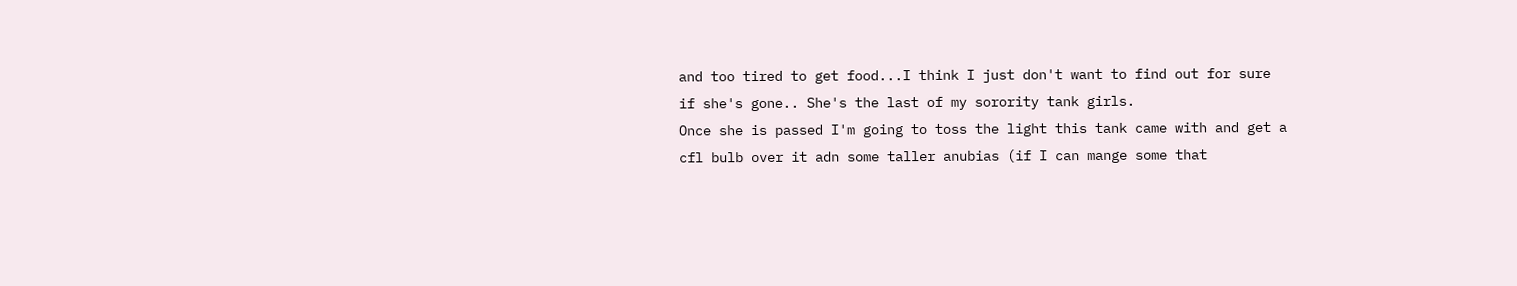and too tired to get food...I think I just don't want to find out for sure if she's gone.. She's the last of my sorority tank girls.
Once she is passed I'm going to toss the light this tank came with and get a cfl bulb over it adn some taller anubias (if I can mange some that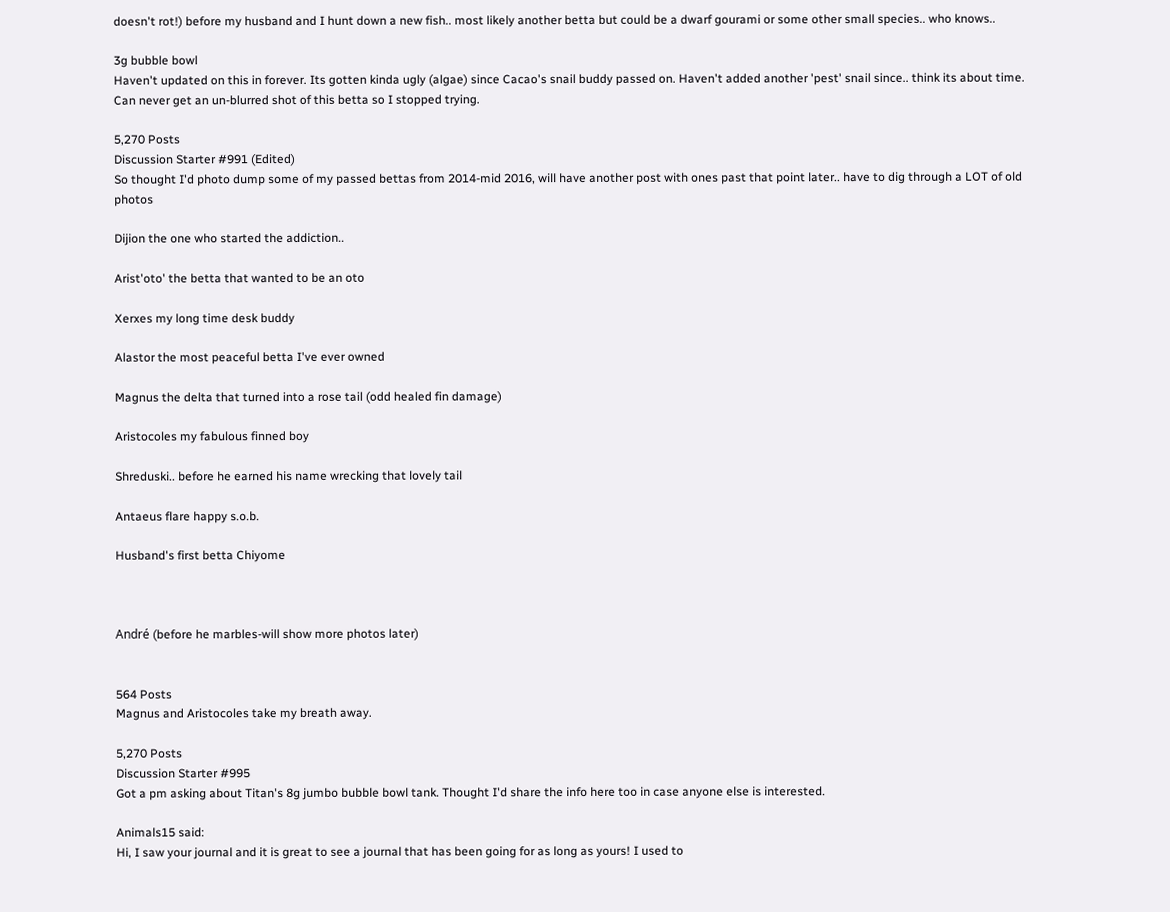doesn't rot!) before my husband and I hunt down a new fish.. most likely another betta but could be a dwarf gourami or some other small species.. who knows..

3g bubble bowl
Haven't updated on this in forever. Its gotten kinda ugly (algae) since Cacao's snail buddy passed on. Haven't added another 'pest' snail since.. think its about time. Can never get an un-blurred shot of this betta so I stopped trying.

5,270 Posts
Discussion Starter #991 (Edited)
So thought I'd photo dump some of my passed bettas from 2014-mid 2016, will have another post with ones past that point later.. have to dig through a LOT of old photos

Dijion the one who started the addiction..

Arist'oto' the betta that wanted to be an oto

Xerxes my long time desk buddy

Alastor the most peaceful betta I've ever owned

Magnus the delta that turned into a rose tail (odd healed fin damage)

Aristocoles my fabulous finned boy

Shreduski.. before he earned his name wrecking that lovely tail

Antaeus flare happy s.o.b.

Husband's first betta Chiyome



André (before he marbles-will show more photos later)


564 Posts
Magnus and Aristocoles take my breath away.

5,270 Posts
Discussion Starter #995
Got a pm asking about Titan's 8g jumbo bubble bowl tank. Thought I'd share the info here too in case anyone else is interested.

Animals15 said:
Hi, I saw your journal and it is great to see a journal that has been going for as long as yours! I used to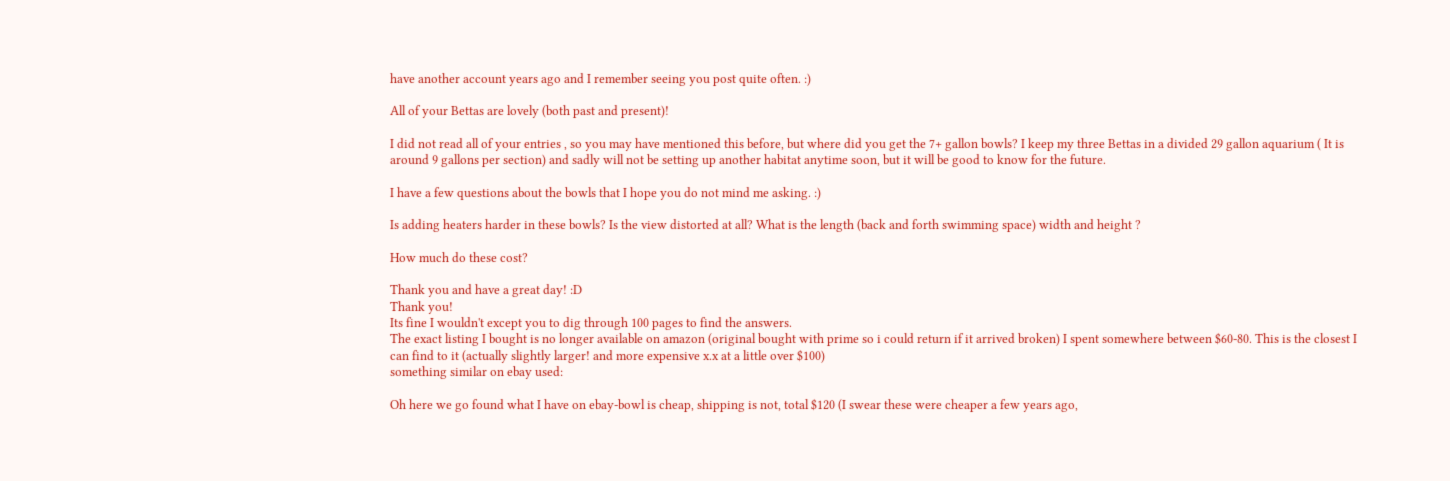have another account years ago and I remember seeing you post quite often. :)

All of your Bettas are lovely (both past and present)!

I did not read all of your entries , so you may have mentioned this before, but where did you get the 7+ gallon bowls? I keep my three Bettas in a divided 29 gallon aquarium ( It is around 9 gallons per section) and sadly will not be setting up another habitat anytime soon, but it will be good to know for the future.

I have a few questions about the bowls that I hope you do not mind me asking. :)

Is adding heaters harder in these bowls? Is the view distorted at all? What is the length (back and forth swimming space) width and height ?

How much do these cost?

Thank you and have a great day! :D
Thank you!
Its fine I wouldn't except you to dig through 100 pages to find the answers.
The exact listing I bought is no longer available on amazon (original bought with prime so i could return if it arrived broken) I spent somewhere between $60-80. This is the closest I can find to it (actually slightly larger! and more expensive x.x at a little over $100)
something similar on ebay used:

Oh here we go found what I have on ebay-bowl is cheap, shipping is not, total $120 (I swear these were cheaper a few years ago,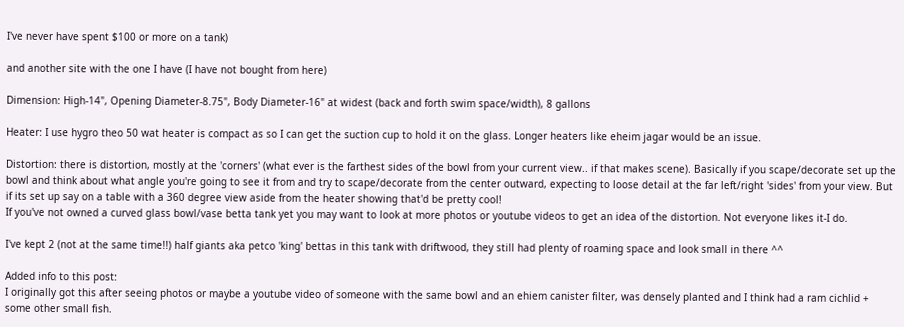I've never have spent $100 or more on a tank)

and another site with the one I have (I have not bought from here)

Dimension: High-14", Opening Diameter-8.75", Body Diameter-16" at widest (back and forth swim space/width), 8 gallons

Heater: I use hygro theo 50 wat heater is compact as so I can get the suction cup to hold it on the glass. Longer heaters like eheim jagar would be an issue.

Distortion: there is distortion, mostly at the 'corners' (what ever is the farthest sides of the bowl from your current view.. if that makes scene). Basically if you scape/decorate set up the bowl and think about what angle you're going to see it from and try to scape/decorate from the center outward, expecting to loose detail at the far left/right 'sides' from your view. But if its set up say on a table with a 360 degree view aside from the heater showing that'd be pretty cool!
If you've not owned a curved glass bowl/vase betta tank yet you may want to look at more photos or youtube videos to get an idea of the distortion. Not everyone likes it-I do.

I've kept 2 (not at the same time!!) half giants aka petco 'king' bettas in this tank with driftwood, they still had plenty of roaming space and look small in there ^^

Added info to this post:
I originally got this after seeing photos or maybe a youtube video of someone with the same bowl and an ehiem canister filter, was densely planted and I think had a ram cichlid + some other small fish.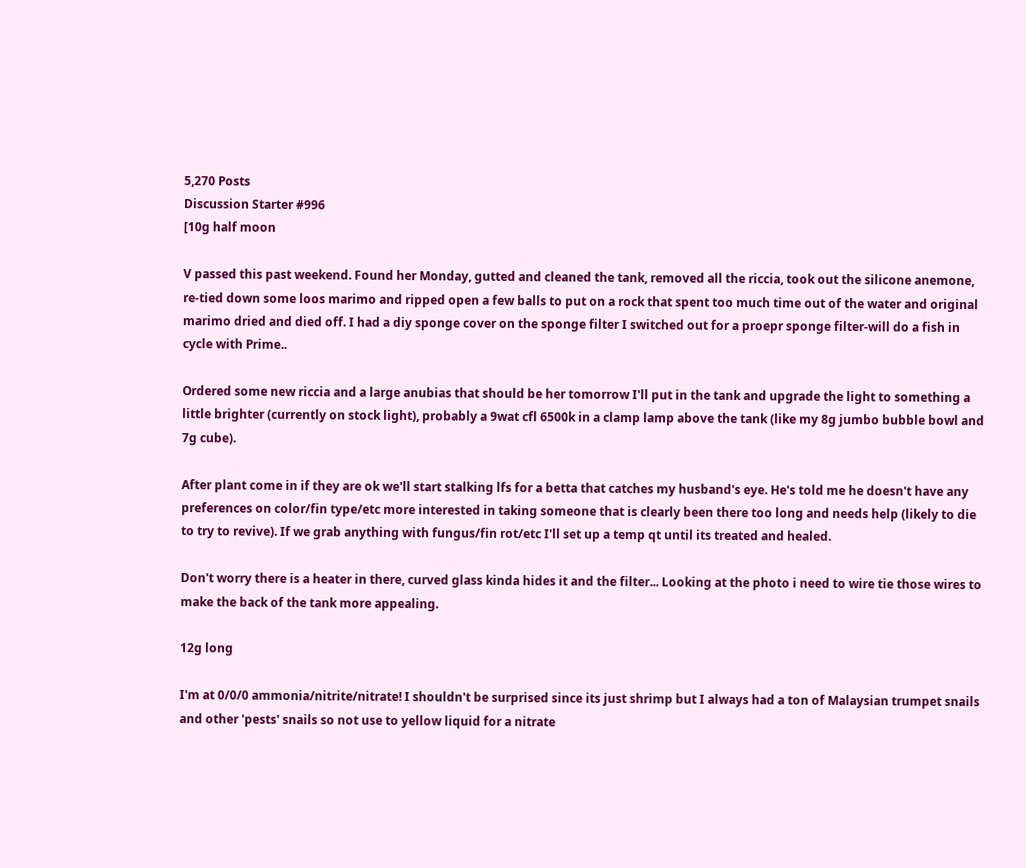5,270 Posts
Discussion Starter #996
[10g half moon

V passed this past weekend. Found her Monday, gutted and cleaned the tank, removed all the riccia, took out the silicone anemone, re-tied down some loos marimo and ripped open a few balls to put on a rock that spent too much time out of the water and original marimo dried and died off. I had a diy sponge cover on the sponge filter I switched out for a proepr sponge filter-will do a fish in cycle with Prime..

Ordered some new riccia and a large anubias that should be her tomorrow I'll put in the tank and upgrade the light to something a little brighter (currently on stock light), probably a 9wat cfl 6500k in a clamp lamp above the tank (like my 8g jumbo bubble bowl and 7g cube).

After plant come in if they are ok we'll start stalking lfs for a betta that catches my husband's eye. He's told me he doesn't have any preferences on color/fin type/etc more interested in taking someone that is clearly been there too long and needs help (likely to die to try to revive). If we grab anything with fungus/fin rot/etc I'll set up a temp qt until its treated and healed.

Don't worry there is a heater in there, curved glass kinda hides it and the filter... Looking at the photo i need to wire tie those wires to make the back of the tank more appealing.

12g long

I'm at 0/0/0 ammonia/nitrite/nitrate! I shouldn't be surprised since its just shrimp but I always had a ton of Malaysian trumpet snails and other 'pests' snails so not use to yellow liquid for a nitrate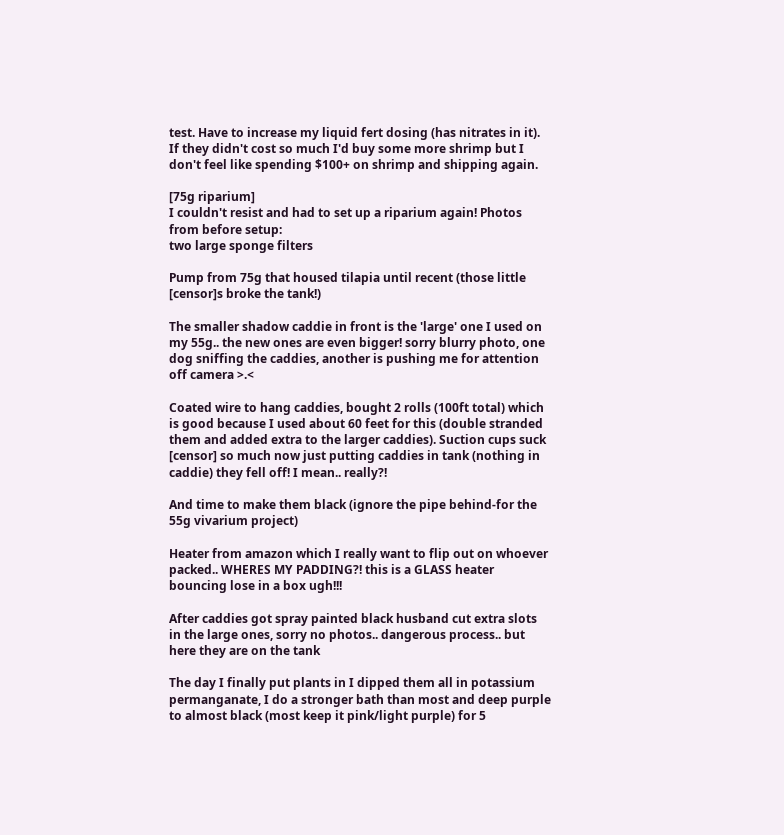test. Have to increase my liquid fert dosing (has nitrates in it). If they didn't cost so much I'd buy some more shrimp but I don't feel like spending $100+ on shrimp and shipping again.

[75g riparium]
I couldn't resist and had to set up a riparium again! Photos from before setup:
two large sponge filters

Pump from 75g that housed tilapia until recent (those little [censor]s broke the tank!)

The smaller shadow caddie in front is the 'large' one I used on my 55g.. the new ones are even bigger! sorry blurry photo, one dog sniffing the caddies, another is pushing me for attention off camera >.<

Coated wire to hang caddies, bought 2 rolls (100ft total) which is good because I used about 60 feet for this (double stranded them and added extra to the larger caddies). Suction cups suck [censor] so much now just putting caddies in tank (nothing in caddie) they fell off! I mean.. really?!

And time to make them black (ignore the pipe behind-for the 55g vivarium project)

Heater from amazon which I really want to flip out on whoever packed.. WHERES MY PADDING?! this is a GLASS heater bouncing lose in a box ugh!!!

After caddies got spray painted black husband cut extra slots in the large ones, sorry no photos.. dangerous process.. but here they are on the tank

The day I finally put plants in I dipped them all in potassium permanganate, I do a stronger bath than most and deep purple to almost black (most keep it pink/light purple) for 5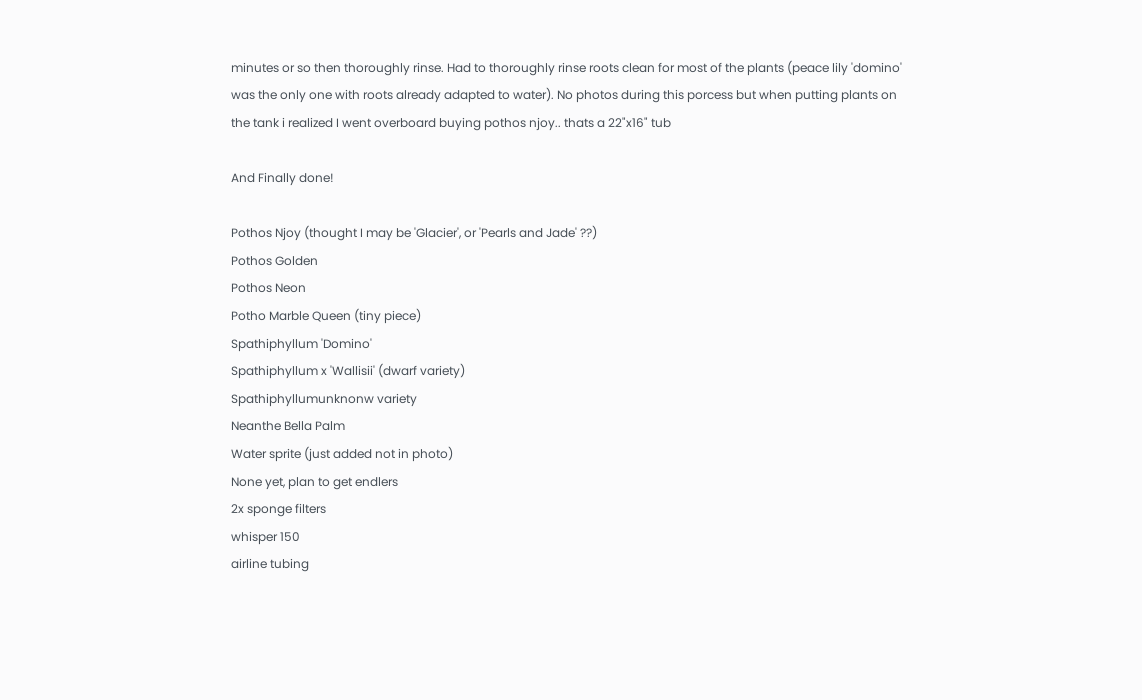minutes or so then thoroughly rinse. Had to thoroughly rinse roots clean for most of the plants (peace lily 'domino' was the only one with roots already adapted to water). No photos during this porcess but when putting plants on the tank i realized I went overboard buying pothos njoy.. thats a 22"x16" tub

And Finally done!

Pothos Njoy (thought I may be 'Glacier', or 'Pearls and Jade' ??)
Pothos Golden
Pothos Neon
Potho Marble Queen (tiny piece)
Spathiphyllum 'Domino'
Spathiphyllum x 'Wallisii' (dwarf variety)
Spathiphyllumunknonw variety
Neanthe Bella Palm
Water sprite (just added not in photo)
None yet, plan to get endlers
2x sponge filters
whisper 150
airline tubing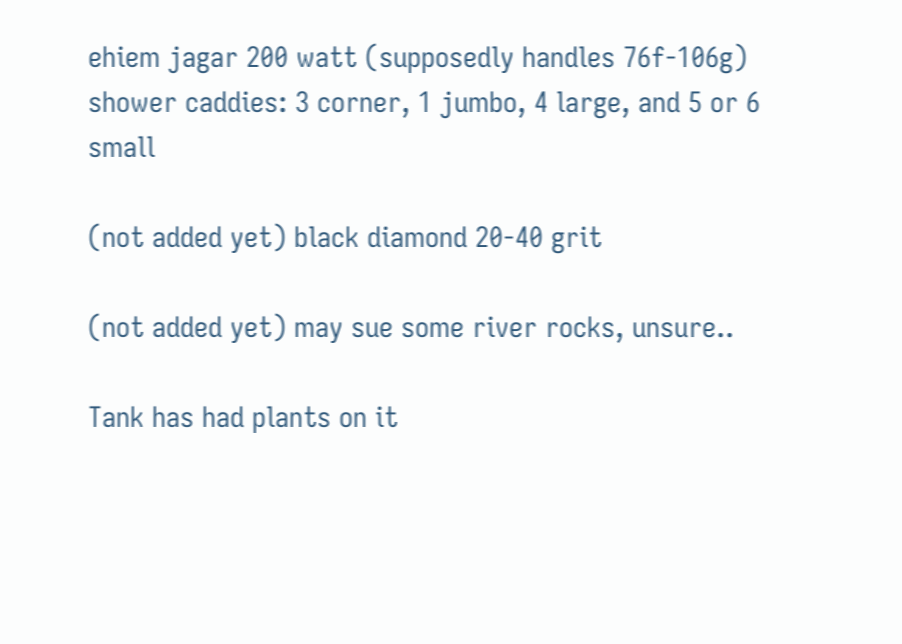ehiem jagar 200 watt (supposedly handles 76f-106g)
shower caddies: 3 corner, 1 jumbo, 4 large, and 5 or 6 small

(not added yet) black diamond 20-40 grit

(not added yet) may sue some river rocks, unsure..

Tank has had plants on it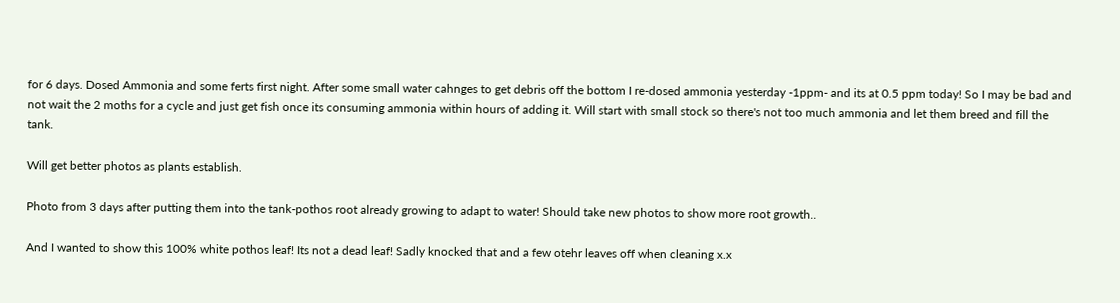for 6 days. Dosed Ammonia and some ferts first night. After some small water cahnges to get debris off the bottom I re-dosed ammonia yesterday -1ppm- and its at 0.5 ppm today! So I may be bad and not wait the 2 moths for a cycle and just get fish once its consuming ammonia within hours of adding it. Will start with small stock so there's not too much ammonia and let them breed and fill the tank.

Will get better photos as plants establish.

Photo from 3 days after putting them into the tank-pothos root already growing to adapt to water! Should take new photos to show more root growth..

And I wanted to show this 100% white pothos leaf! Its not a dead leaf! Sadly knocked that and a few otehr leaves off when cleaning x.x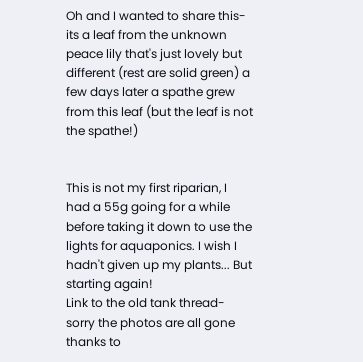Oh and I wanted to share this-its a leaf from the unknown peace lily that's just lovely but different (rest are solid green) a few days later a spathe grew from this leaf (but the leaf is not the spathe!)


This is not my first riparian, I had a 55g going for a while before taking it down to use the lights for aquaponics. I wish I hadn't given up my plants... But starting again!
Link to the old tank thread-sorry the photos are all gone thanks to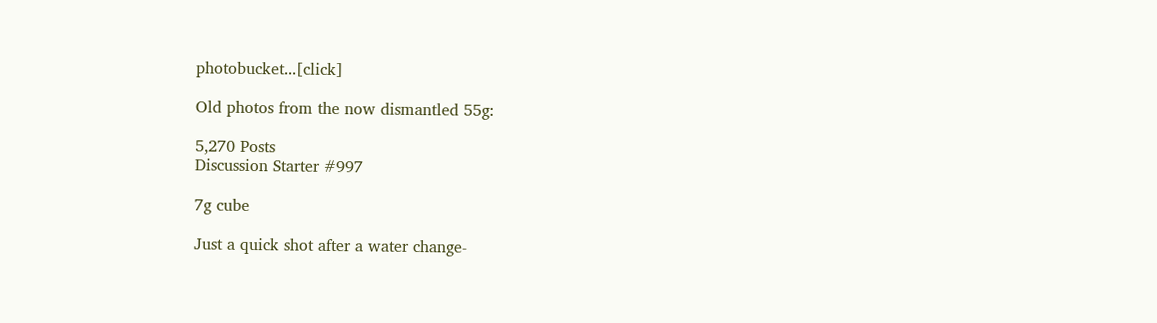photobucket...[click]

Old photos from the now dismantled 55g:

5,270 Posts
Discussion Starter #997

7g cube

Just a quick shot after a water change-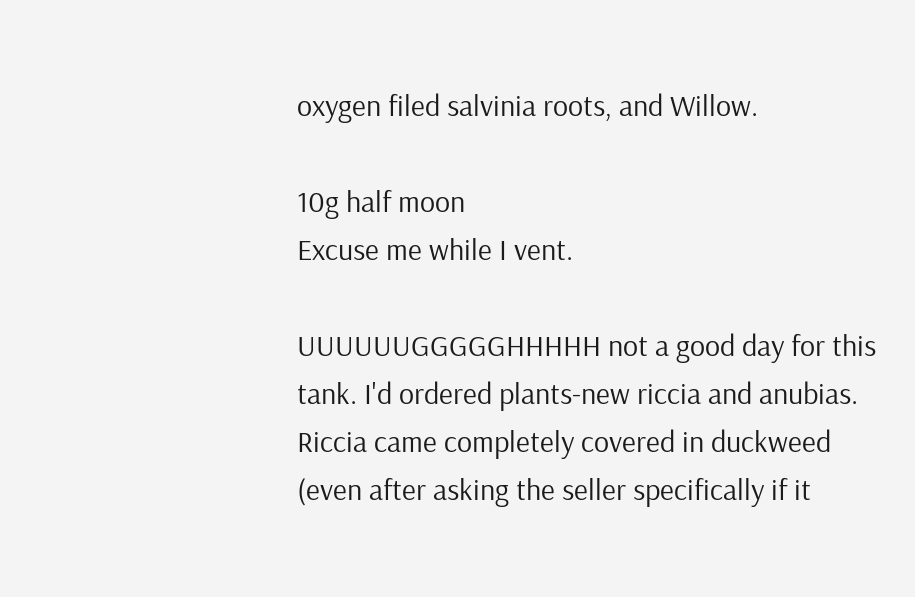oxygen filed salvinia roots, and Willow.

10g half moon
Excuse me while I vent.

UUUUUUGGGGGHHHHH not a good day for this tank. I'd ordered plants-new riccia and anubias. Riccia came completely covered in duckweed (even after asking the seller specifically if it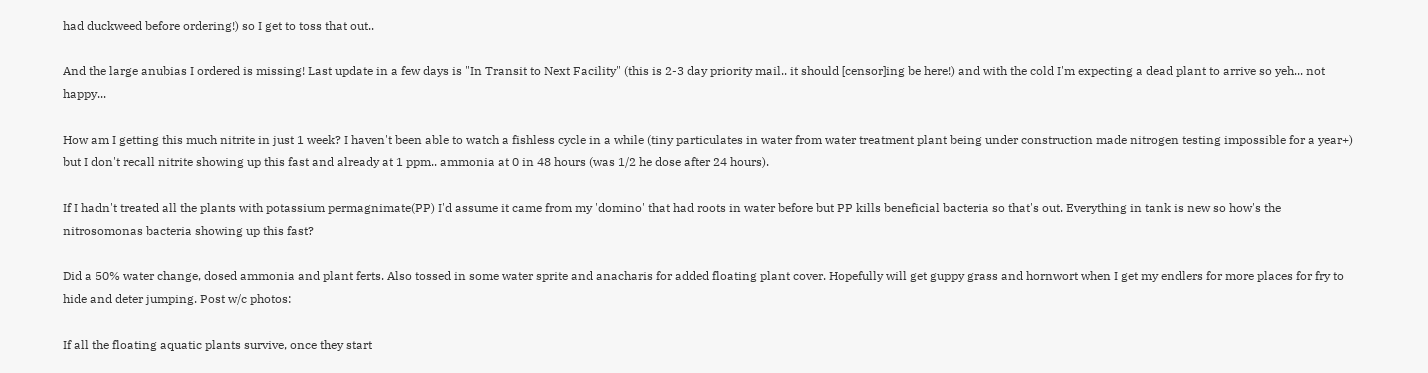had duckweed before ordering!) so I get to toss that out..

And the large anubias I ordered is missing! Last update in a few days is "In Transit to Next Facility" (this is 2-3 day priority mail.. it should [censor]ing be here!) and with the cold I'm expecting a dead plant to arrive so yeh... not happy...

How am I getting this much nitrite in just 1 week? I haven't been able to watch a fishless cycle in a while (tiny particulates in water from water treatment plant being under construction made nitrogen testing impossible for a year+) but I don't recall nitrite showing up this fast and already at 1 ppm.. ammonia at 0 in 48 hours (was 1/2 he dose after 24 hours).

If I hadn't treated all the plants with potassium permagnimate(PP) I'd assume it came from my 'domino' that had roots in water before but PP kills beneficial bacteria so that's out. Everything in tank is new so how's the nitrosomonas bacteria showing up this fast?

Did a 50% water change, dosed ammonia and plant ferts. Also tossed in some water sprite and anacharis for added floating plant cover. Hopefully will get guppy grass and hornwort when I get my endlers for more places for fry to hide and deter jumping. Post w/c photos:

If all the floating aquatic plants survive, once they start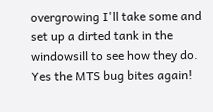overgrowing I'll take some and set up a dirted tank in the windowsill to see how they do. Yes the MTS bug bites again!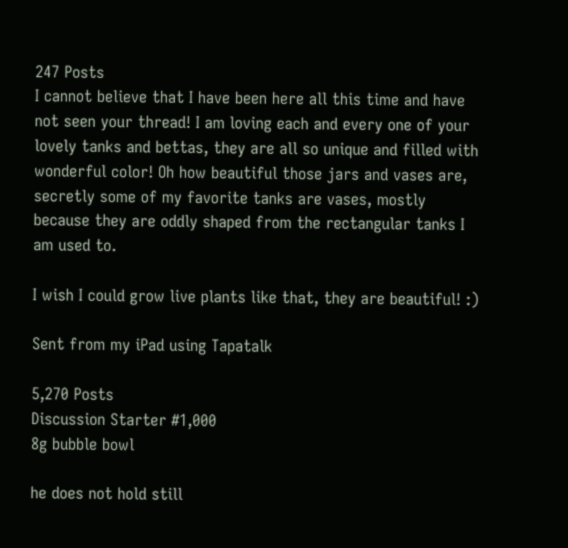247 Posts
I cannot believe that I have been here all this time and have not seen your thread! I am loving each and every one of your lovely tanks and bettas, they are all so unique and filled with wonderful color! Oh how beautiful those jars and vases are, secretly some of my favorite tanks are vases, mostly because they are oddly shaped from the rectangular tanks I am used to.

I wish I could grow live plants like that, they are beautiful! :)

Sent from my iPad using Tapatalk

5,270 Posts
Discussion Starter #1,000
8g bubble bowl

he does not hold still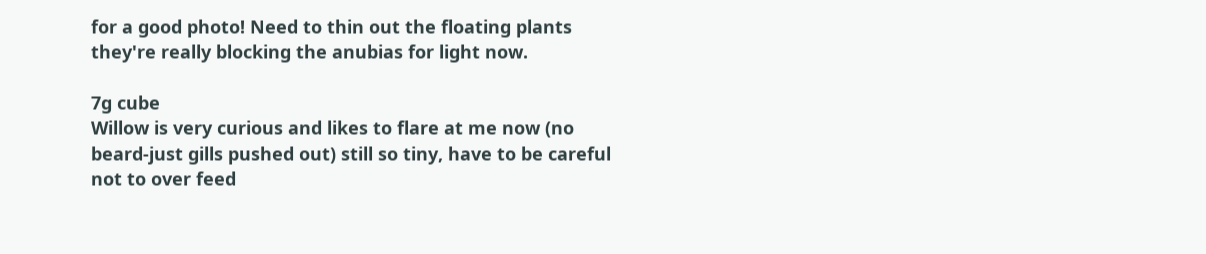for a good photo! Need to thin out the floating plants they're really blocking the anubias for light now.

7g cube
Willow is very curious and likes to flare at me now (no beard-just gills pushed out) still so tiny, have to be careful not to over feed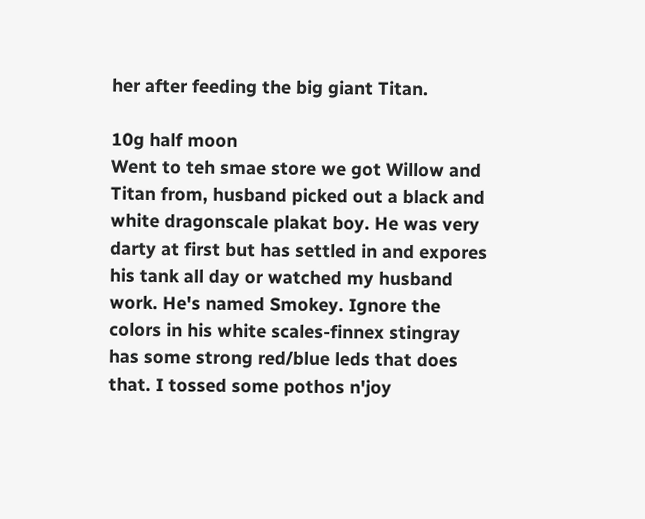her after feeding the big giant Titan.

10g half moon
Went to teh smae store we got Willow and Titan from, husband picked out a black and white dragonscale plakat boy. He was very darty at first but has settled in and expores his tank all day or watched my husband work. He's named Smokey. Ignore the colors in his white scales-finnex stingray has some strong red/blue leds that does that. I tossed some pothos n'joy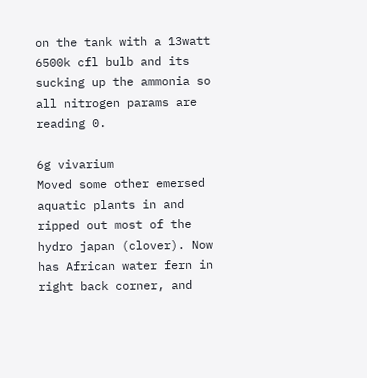on the tank with a 13watt 6500k cfl bulb and its sucking up the ammonia so all nitrogen params are reading 0.

6g vivarium
Moved some other emersed aquatic plants in and ripped out most of the hydro japan (clover). Now has African water fern in right back corner, and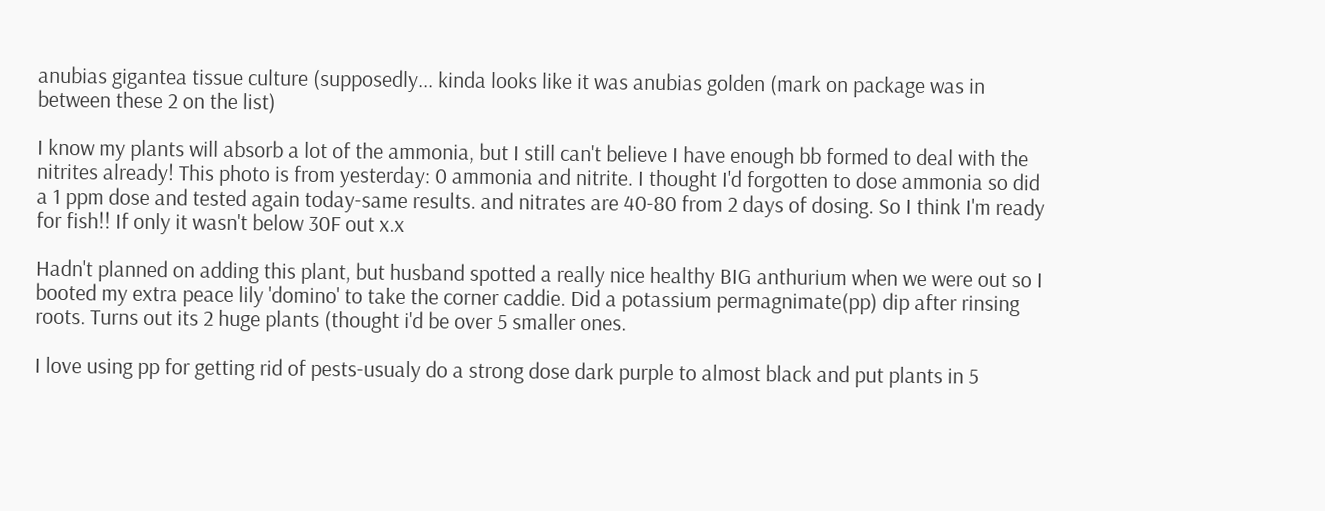anubias gigantea tissue culture (supposedly... kinda looks like it was anubias golden (mark on package was in between these 2 on the list)

I know my plants will absorb a lot of the ammonia, but I still can't believe I have enough bb formed to deal with the nitrites already! This photo is from yesterday: 0 ammonia and nitrite. I thought I'd forgotten to dose ammonia so did a 1 ppm dose and tested again today-same results. and nitrates are 40-80 from 2 days of dosing. So I think I'm ready for fish!! If only it wasn't below 30F out x.x

Hadn't planned on adding this plant, but husband spotted a really nice healthy BIG anthurium when we were out so I booted my extra peace lily 'domino' to take the corner caddie. Did a potassium permagnimate(pp) dip after rinsing roots. Turns out its 2 huge plants (thought i'd be over 5 smaller ones.

I love using pp for getting rid of pests-usualy do a strong dose dark purple to almost black and put plants in 5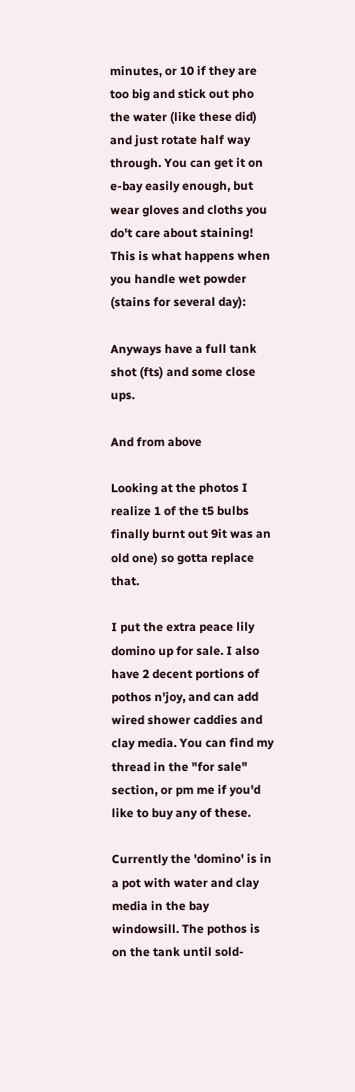minutes, or 10 if they are too big and stick out pho the water (like these did) and just rotate half way through. You can get it on e-bay easily enough, but wear gloves and cloths you do't care about staining! This is what happens when you handle wet powder (stains for several day):

Anyways have a full tank shot (fts) and some close ups.

And from above

Looking at the photos I realize 1 of the t5 bulbs finally burnt out 9it was an old one) so gotta replace that.

I put the extra peace lily domino up for sale. I also have 2 decent portions of pothos n'joy, and can add wired shower caddies and clay media. You can find my thread in the "for sale" section, or pm me if you'd like to buy any of these.

Currently the 'domino' is in a pot with water and clay media in the bay windowsill. The pothos is on the tank until sold-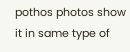pothos photos show it in same type of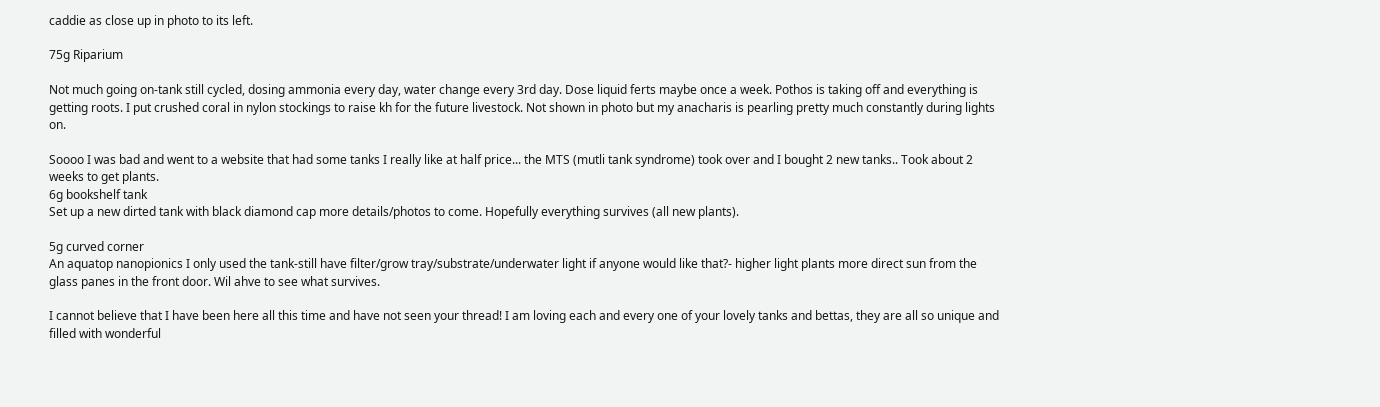caddie as close up in photo to its left.

75g Riparium

Not much going on-tank still cycled, dosing ammonia every day, water change every 3rd day. Dose liquid ferts maybe once a week. Pothos is taking off and everything is getting roots. I put crushed coral in nylon stockings to raise kh for the future livestock. Not shown in photo but my anacharis is pearling pretty much constantly during lights on.

Soooo I was bad and went to a website that had some tanks I really like at half price... the MTS (mutli tank syndrome) took over and I bought 2 new tanks.. Took about 2 weeks to get plants.
6g bookshelf tank
Set up a new dirted tank with black diamond cap more details/photos to come. Hopefully everything survives (all new plants).

5g curved corner
An aquatop nanopionics I only used the tank-still have filter/grow tray/substrate/underwater light if anyone would like that?- higher light plants more direct sun from the glass panes in the front door. Wil ahve to see what survives.

I cannot believe that I have been here all this time and have not seen your thread! I am loving each and every one of your lovely tanks and bettas, they are all so unique and filled with wonderful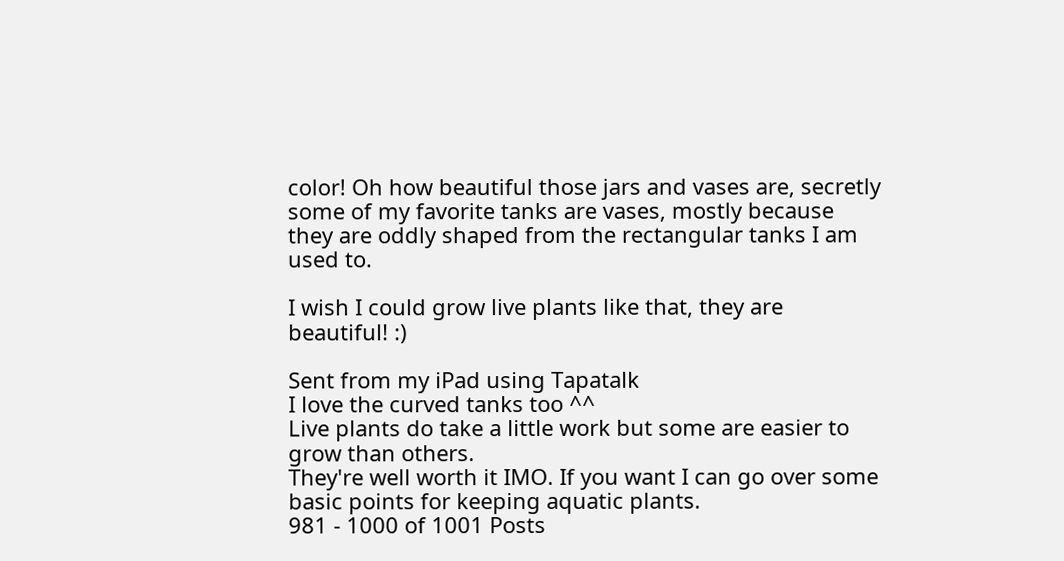color! Oh how beautiful those jars and vases are, secretly some of my favorite tanks are vases, mostly because they are oddly shaped from the rectangular tanks I am used to.

I wish I could grow live plants like that, they are beautiful! :)

Sent from my iPad using Tapatalk
I love the curved tanks too ^^
Live plants do take a little work but some are easier to grow than others.
They're well worth it IMO. If you want I can go over some basic points for keeping aquatic plants.
981 - 1000 of 1001 Posts